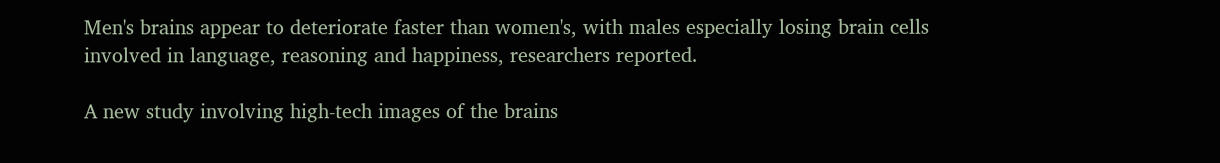Men's brains appear to deteriorate faster than women's, with males especially losing brain cells involved in language, reasoning and happiness, researchers reported.

A new study involving high-tech images of the brains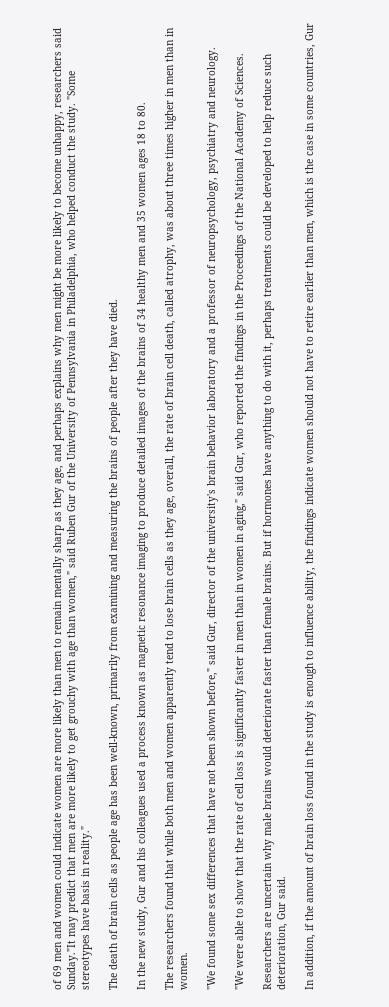of 69 men and women could indicate women are more likely than men to remain mentally sharp as they age, and perhaps explains why men might be more likely to become unhappy, researchers said Sunday."It may predict that men are more likely to get grouchy with age than women," said Ruben Gur of the University of Pennsylvania in Philadelphia, who helped conduct the study. "Some stereotypes have basis in reality."

The death of brain cells as people age has been well-known, primarily from examining and measuring the brains of people after they have died.

In the new study, Gur and his colleagues used a process known as magnetic resonance imaging to produce detailed images of the brains of 34 healthy men and 35 women ages 18 to 80.

The researchers found that while both men and women apparently tend to lose brain cells as they age, overall, the rate of brain cell death, called atrophy, was about three times higher in men than in women.

"We found some sex differences that have not been shown before," said Gur, director of the university's brain behavior laboratory and a professor of neuropsychology, psychiatry and neurology.

"We were able to show that the rate of cell loss is significantly faster in men than in women in aging," said Gur, who reported the findings in the Proceedings of the National Academy of Sciences.

Researchers are uncertain why male brains would deteriorate faster than female brains. But if hormones have anything to do with it, perhaps treatments could be developed to help reduce such deterioration, Gur said.

In addition, if the amount of brain loss found in the study is enough to influence ability, the findings indicate women should not have to retire earlier than men, which is the case in some countries, Gur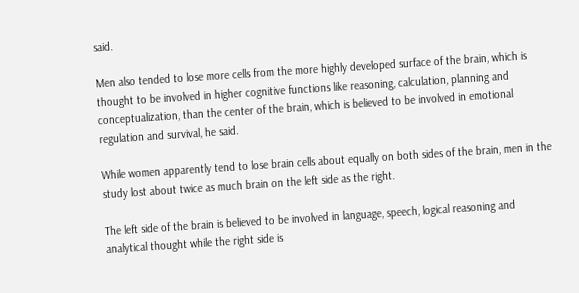said.

Men also tended to lose more cells from the more highly developed surface of the brain, which is thought to be involved in higher cognitive functions like reasoning, calculation, planning and conceptualization, than the center of the brain, which is believed to be involved in emotional regulation and survival, he said.

While women apparently tend to lose brain cells about equally on both sides of the brain, men in the study lost about twice as much brain on the left side as the right.

The left side of the brain is believed to be involved in language, speech, logical reasoning and analytical thought while the right side is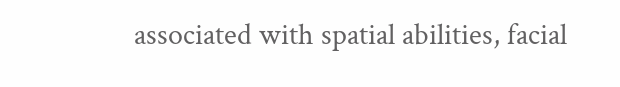associated with spatial abilities, facial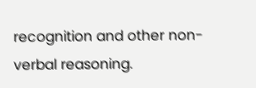recognition and other non-verbal reasoning.